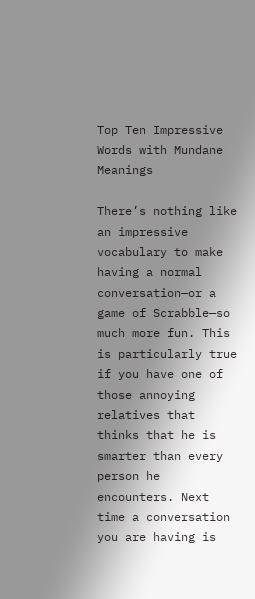Top Ten Impressive Words with Mundane Meanings

There’s nothing like an impressive vocabulary to make having a normal conversation—or a game of Scrabble—so much more fun. This is particularly true if you have one of those annoying relatives that thinks that he is smarter than every person he encounters. Next time a conversation you are having is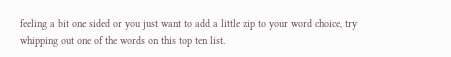feeling a bit one sided or you just want to add a little zip to your word choice, try whipping out one of the words on this top ten list.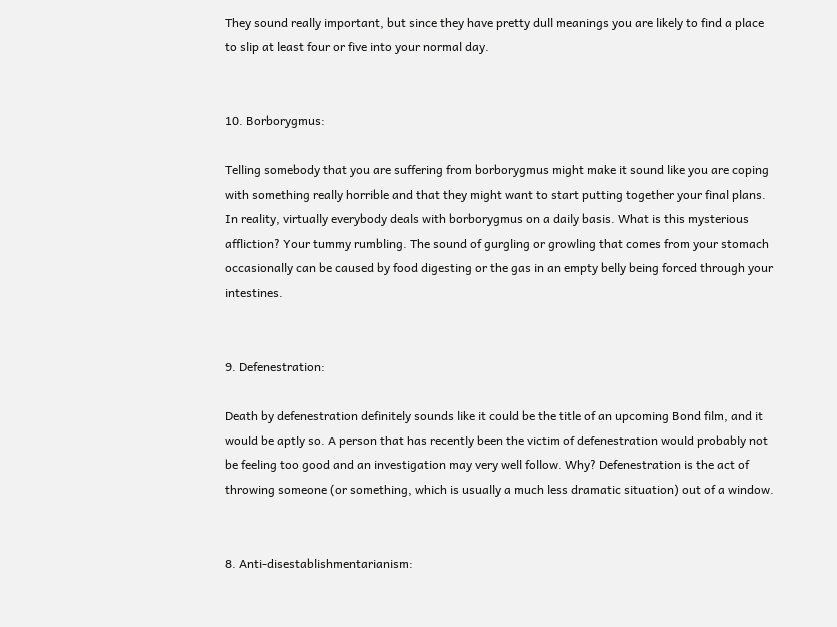They sound really important, but since they have pretty dull meanings you are likely to find a place to slip at least four or five into your normal day.


10. Borborygmus:

Telling somebody that you are suffering from borborygmus might make it sound like you are coping with something really horrible and that they might want to start putting together your final plans. In reality, virtually everybody deals with borborygmus on a daily basis. What is this mysterious affliction? Your tummy rumbling. The sound of gurgling or growling that comes from your stomach occasionally can be caused by food digesting or the gas in an empty belly being forced through your intestines.


9. Defenestration:

Death by defenestration definitely sounds like it could be the title of an upcoming Bond film, and it would be aptly so. A person that has recently been the victim of defenestration would probably not be feeling too good and an investigation may very well follow. Why? Defenestration is the act of throwing someone (or something, which is usually a much less dramatic situation) out of a window.


8. Anti-disestablishmentarianism: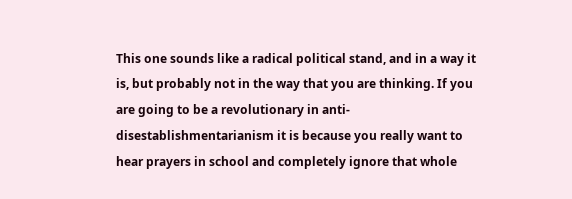This one sounds like a radical political stand, and in a way it is, but probably not in the way that you are thinking. If you are going to be a revolutionary in anti-disestablishmentarianism it is because you really want to hear prayers in school and completely ignore that whole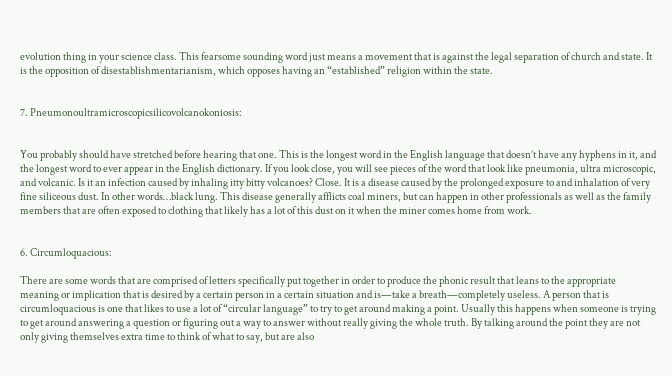evolution thing in your science class. This fearsome sounding word just means a movement that is against the legal separation of church and state. It is the opposition of disestablishmentarianism, which opposes having an “established” religion within the state.


7. Pneumonoultramicroscopicsilicovolcanokoniosis:


You probably should have stretched before hearing that one. This is the longest word in the English language that doesn’t have any hyphens in it, and the longest word to ever appear in the English dictionary. If you look close, you will see pieces of the word that look like pneumonia, ultra microscopic, and volcanic. Is it an infection caused by inhaling itty bitty volcanoes? Close. It is a disease caused by the prolonged exposure to and inhalation of very fine siliceous dust. In other words…black lung. This disease generally afflicts coal miners, but can happen in other professionals as well as the family members that are often exposed to clothing that likely has a lot of this dust on it when the miner comes home from work.


6. Circumloquacious:

There are some words that are comprised of letters specifically put together in order to produce the phonic result that leans to the appropriate meaning or implication that is desired by a certain person in a certain situation and is—take a breath—completely useless. A person that is circumloquacious is one that likes to use a lot of “circular language” to try to get around making a point. Usually this happens when someone is trying to get around answering a question or figuring out a way to answer without really giving the whole truth. By talking around the point they are not only giving themselves extra time to think of what to say, but are also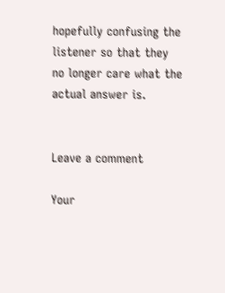hopefully confusing the listener so that they no longer care what the actual answer is.


Leave a comment

Your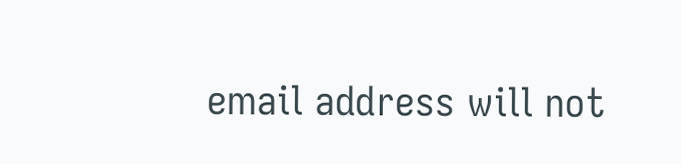email address will not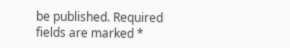be published. Required fields are marked *